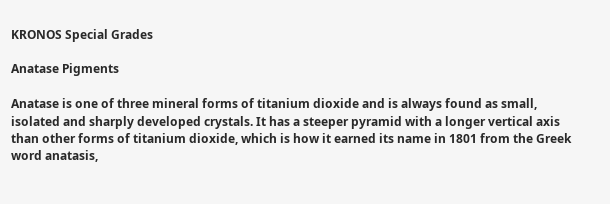KRONOS Special Grades

Anatase Pigments

Anatase is one of three mineral forms of titanium dioxide and is always found as small, isolated and sharply developed crystals. It has a steeper pyramid with a longer vertical axis than other forms of titanium dioxide, which is how it earned its name in 1801 from the Greek word anatasis,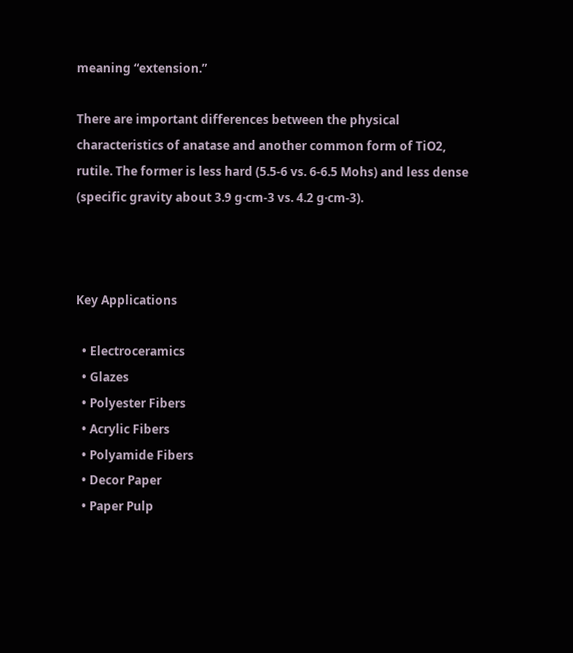meaning “extension.”

There are important differences between the physical characteristics of anatase and another common form of TiO2, rutile. The former is less hard (5.5-6 vs. 6-6.5 Mohs) and less dense (specific gravity about 3.9 g·cm-3 vs. 4.2 g·cm-3).



Key Applications

  • Electroceramics
  • Glazes
  • Polyester Fibers
  • Acrylic Fibers
  • Polyamide Fibers
  • Decor Paper
  • Paper Pulp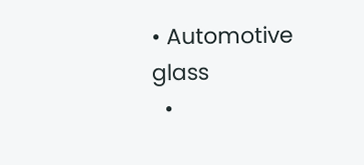• Automotive glass
  •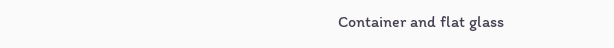Container and flat glass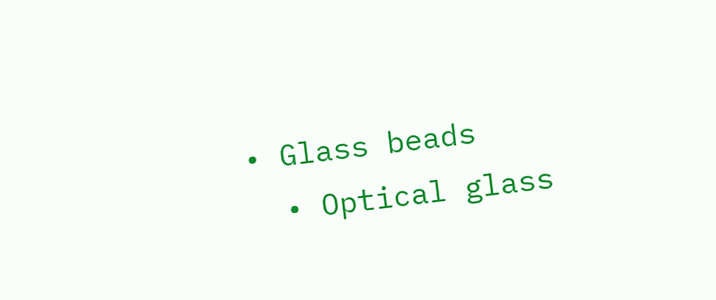• Glass beads
  • Optical glass